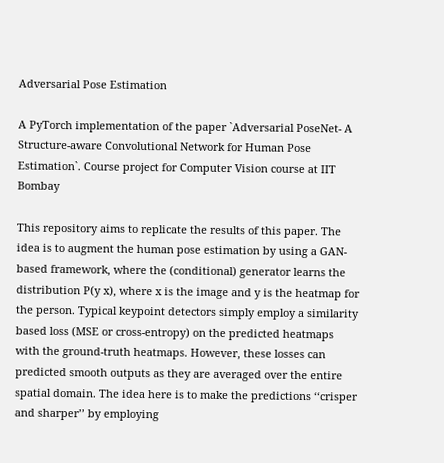Adversarial Pose Estimation

A PyTorch implementation of the paper `Adversarial PoseNet- A Structure-aware Convolutional Network for Human Pose Estimation`. Course project for Computer Vision course at IIT Bombay

This repository aims to replicate the results of this paper. The idea is to augment the human pose estimation by using a GAN-based framework, where the (conditional) generator learns the distribution P(y x), where x is the image and y is the heatmap for the person. Typical keypoint detectors simply employ a similarity based loss (MSE or cross-entropy) on the predicted heatmaps with the ground-truth heatmaps. However, these losses can predicted smooth outputs as they are averaged over the entire spatial domain. The idea here is to make the predictions ‘‘crisper and sharper’’ by employing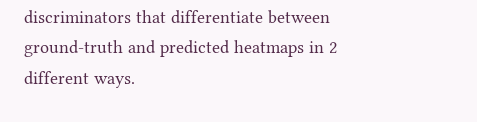discriminators that differentiate between ground-truth and predicted heatmaps in 2 different ways.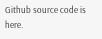Github source code is here.